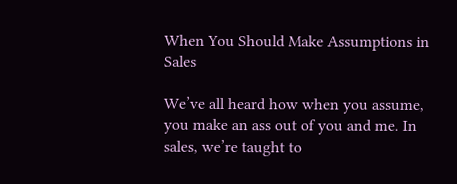When You Should Make Assumptions in Sales

We’ve all heard how when you assume, you make an ass out of you and me. In sales, we’re taught to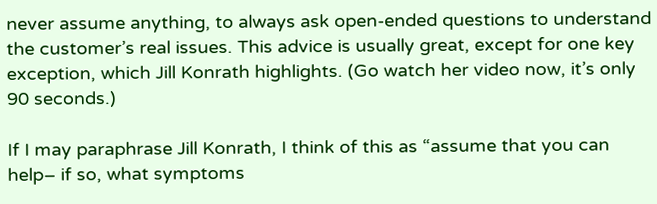never assume anything, to always ask open-ended questions to understand the customer’s real issues. This advice is usually great, except for one key exception, which Jill Konrath highlights. (Go watch her video now, it’s only 90 seconds.)

If I may paraphrase Jill Konrath, I think of this as “assume that you can help– if so, what symptoms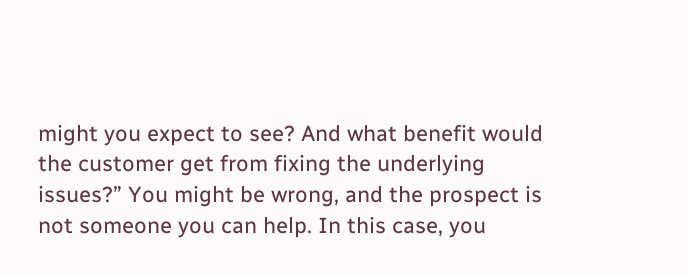might you expect to see? And what benefit would the customer get from fixing the underlying issues?” You might be wrong, and the prospect is not someone you can help. In this case, you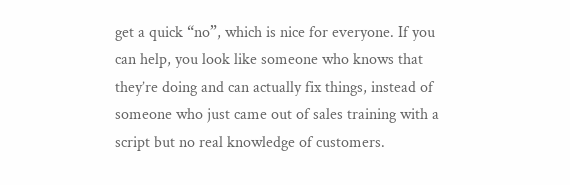get a quick “no”, which is nice for everyone. If you can help, you look like someone who knows that they’re doing and can actually fix things, instead of someone who just came out of sales training with a script but no real knowledge of customers.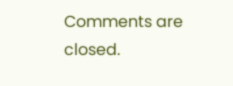Comments are closed.